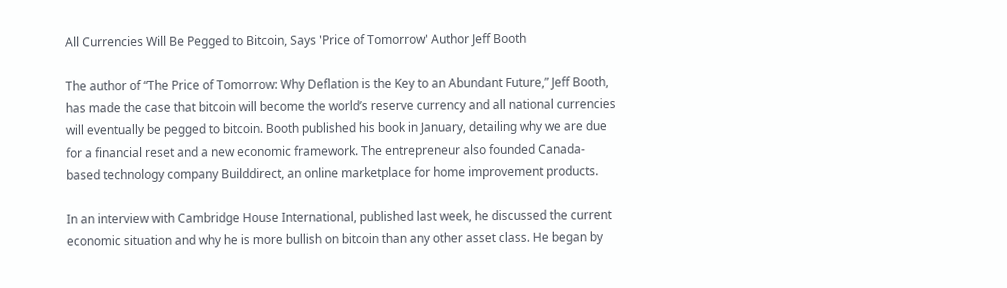All Currencies Will Be Pegged to Bitcoin, Says 'Price of Tomorrow' Author Jeff Booth

The author of “The Price of Tomorrow: Why Deflation is the Key to an Abundant Future,” Jeff Booth, has made the case that bitcoin will become the world’s reserve currency and all national currencies will eventually be pegged to bitcoin. Booth published his book in January, detailing why we are due for a financial reset and a new economic framework. The entrepreneur also founded Canada-based technology company Builddirect, an online marketplace for home improvement products.

In an interview with Cambridge House International, published last week, he discussed the current economic situation and why he is more bullish on bitcoin than any other asset class. He began by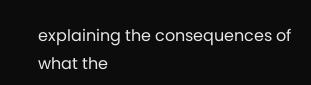explaining the consequences of what the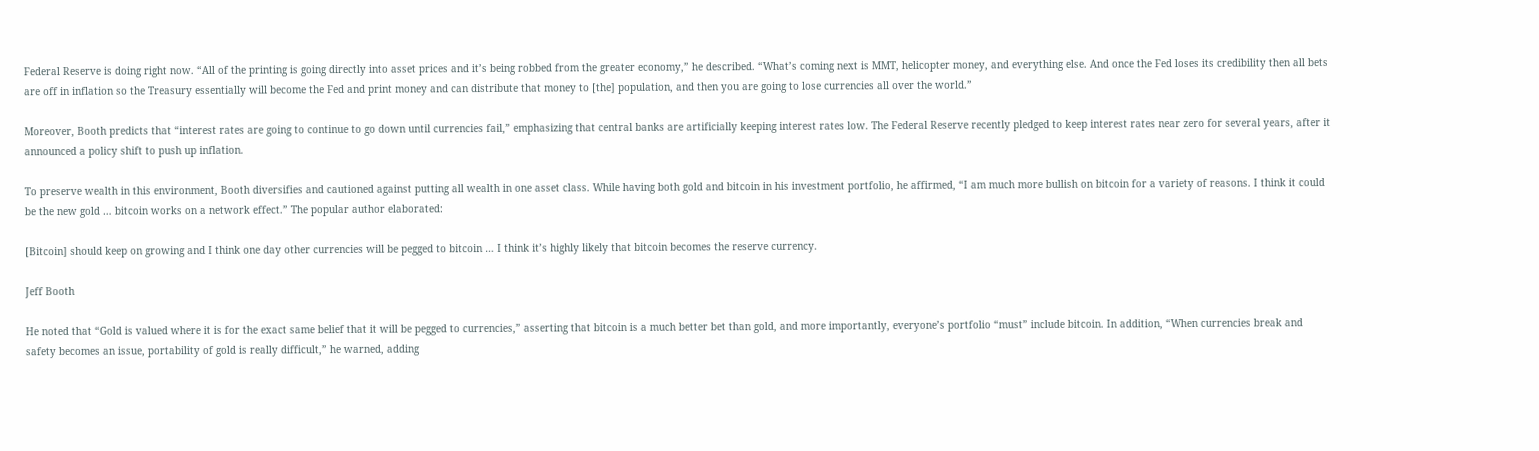Federal Reserve is doing right now. “All of the printing is going directly into asset prices and it’s being robbed from the greater economy,” he described. “What’s coming next is MMT, helicopter money, and everything else. And once the Fed loses its credibility then all bets are off in inflation so the Treasury essentially will become the Fed and print money and can distribute that money to [the] population, and then you are going to lose currencies all over the world.”

Moreover, Booth predicts that “interest rates are going to continue to go down until currencies fail,” emphasizing that central banks are artificially keeping interest rates low. The Federal Reserve recently pledged to keep interest rates near zero for several years, after it announced a policy shift to push up inflation.

To preserve wealth in this environment, Booth diversifies and cautioned against putting all wealth in one asset class. While having both gold and bitcoin in his investment portfolio, he affirmed, “I am much more bullish on bitcoin for a variety of reasons. I think it could be the new gold … bitcoin works on a network effect.” The popular author elaborated:

[Bitcoin] should keep on growing and I think one day other currencies will be pegged to bitcoin … I think it’s highly likely that bitcoin becomes the reserve currency.

Jeff Booth

He noted that “Gold is valued where it is for the exact same belief that it will be pegged to currencies,” asserting that bitcoin is a much better bet than gold, and more importantly, everyone’s portfolio “must” include bitcoin. In addition, “When currencies break and safety becomes an issue, portability of gold is really difficult,” he warned, adding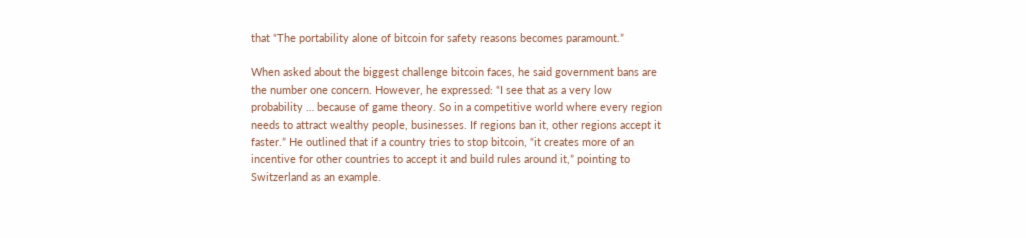that “The portability alone of bitcoin for safety reasons becomes paramount.”

When asked about the biggest challenge bitcoin faces, he said government bans are the number one concern. However, he expressed: “I see that as a very low probability … because of game theory. So in a competitive world where every region needs to attract wealthy people, businesses. If regions ban it, other regions accept it faster.” He outlined that if a country tries to stop bitcoin, “it creates more of an incentive for other countries to accept it and build rules around it,” pointing to Switzerland as an example.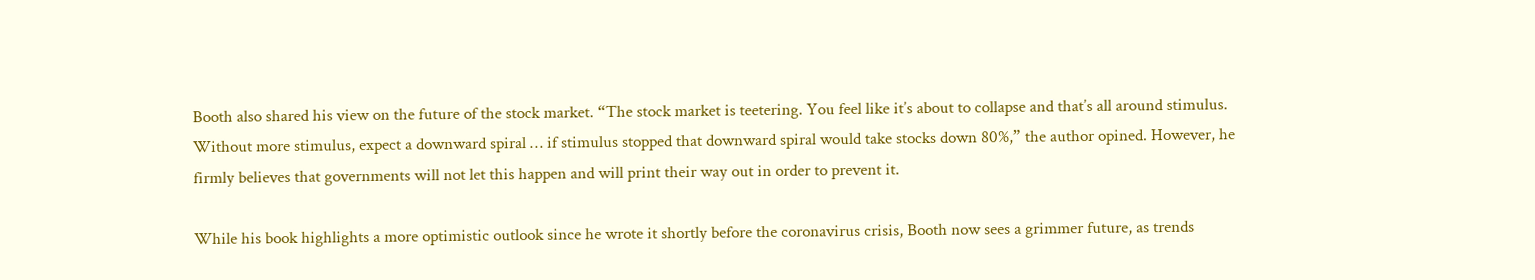Booth also shared his view on the future of the stock market. “The stock market is teetering. You feel like it’s about to collapse and that’s all around stimulus. Without more stimulus, expect a downward spiral … if stimulus stopped that downward spiral would take stocks down 80%,” the author opined. However, he firmly believes that governments will not let this happen and will print their way out in order to prevent it.

While his book highlights a more optimistic outlook since he wrote it shortly before the coronavirus crisis, Booth now sees a grimmer future, as trends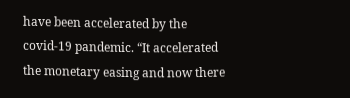have been accelerated by the covid-19 pandemic. “It accelerated the monetary easing and now there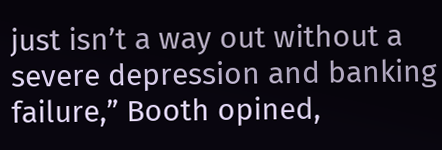just isn’t a way out without a severe depression and banking failure,” Booth opined,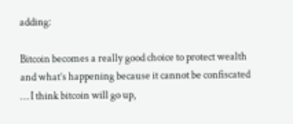adding:

Bitcoin becomes a really good choice to protect wealth and what’s happening because it cannot be confiscated … I think bitcoin will go up,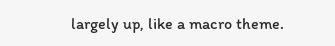largely up, like a macro theme.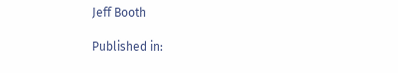Jeff Booth

Published in: